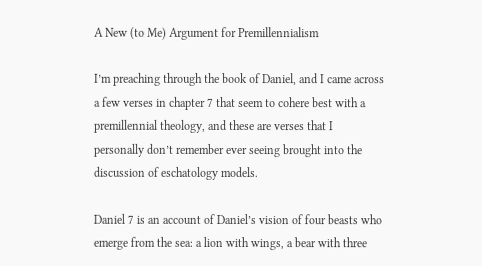A New (to Me) Argument for Premillennialism

I’m preaching through the book of Daniel, and I came across a few verses in chapter 7 that seem to cohere best with a premillennial theology, and these are verses that I personally don’t remember ever seeing brought into the discussion of eschatology models.

Daniel 7 is an account of Daniel’s vision of four beasts who emerge from the sea: a lion with wings, a bear with three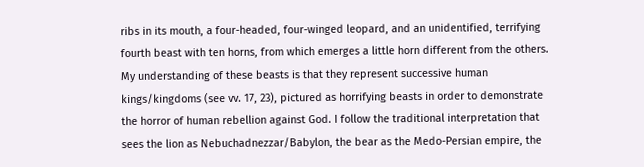ribs in its mouth, a four-headed, four-winged leopard, and an unidentified, terrifying fourth beast with ten horns, from which emerges a little horn different from the others. My understanding of these beasts is that they represent successive human kings/kingdoms (see vv. 17, 23), pictured as horrifying beasts in order to demonstrate the horror of human rebellion against God. I follow the traditional interpretation that sees the lion as Nebuchadnezzar/Babylon, the bear as the Medo-Persian empire, the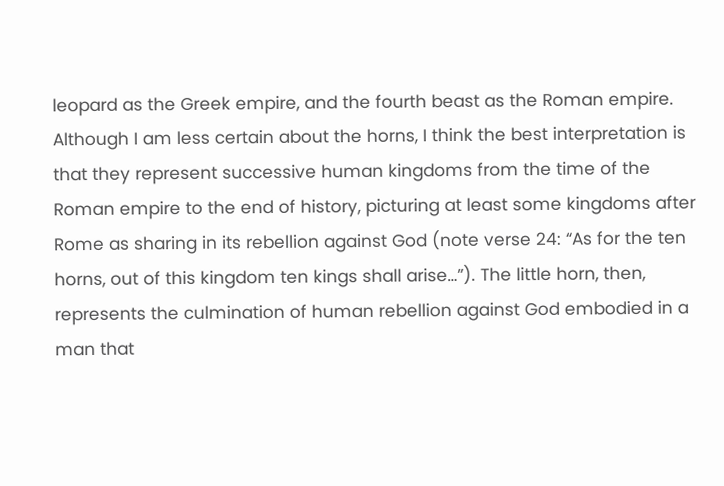leopard as the Greek empire, and the fourth beast as the Roman empire. Although I am less certain about the horns, I think the best interpretation is that they represent successive human kingdoms from the time of the Roman empire to the end of history, picturing at least some kingdoms after Rome as sharing in its rebellion against God (note verse 24: “As for the ten horns, out of this kingdom ten kings shall arise…”). The little horn, then, represents the culmination of human rebellion against God embodied in a man that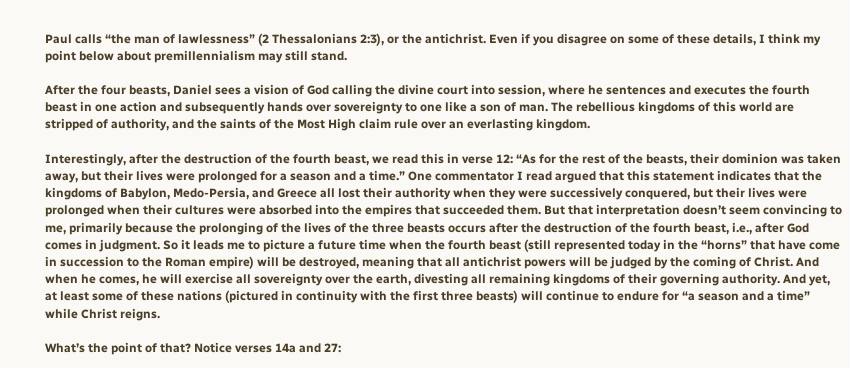Paul calls “the man of lawlessness” (2 Thessalonians 2:3), or the antichrist. Even if you disagree on some of these details, I think my point below about premillennialism may still stand.

After the four beasts, Daniel sees a vision of God calling the divine court into session, where he sentences and executes the fourth beast in one action and subsequently hands over sovereignty to one like a son of man. The rebellious kingdoms of this world are stripped of authority, and the saints of the Most High claim rule over an everlasting kingdom.

Interestingly, after the destruction of the fourth beast, we read this in verse 12: “As for the rest of the beasts, their dominion was taken away, but their lives were prolonged for a season and a time.” One commentator I read argued that this statement indicates that the kingdoms of Babylon, Medo-Persia, and Greece all lost their authority when they were successively conquered, but their lives were prolonged when their cultures were absorbed into the empires that succeeded them. But that interpretation doesn’t seem convincing to me, primarily because the prolonging of the lives of the three beasts occurs after the destruction of the fourth beast, i.e., after God comes in judgment. So it leads me to picture a future time when the fourth beast (still represented today in the “horns” that have come in succession to the Roman empire) will be destroyed, meaning that all antichrist powers will be judged by the coming of Christ. And when he comes, he will exercise all sovereignty over the earth, divesting all remaining kingdoms of their governing authority. And yet, at least some of these nations (pictured in continuity with the first three beasts) will continue to endure for “a season and a time” while Christ reigns.

What’s the point of that? Notice verses 14a and 27: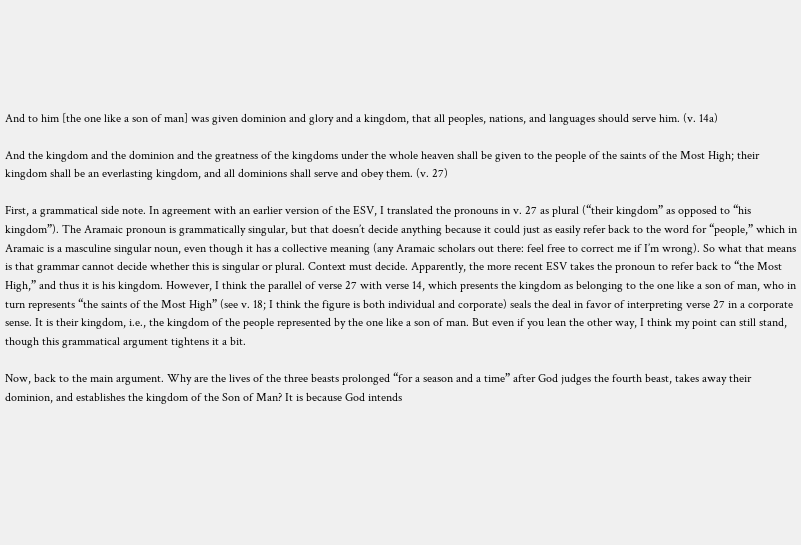And to him [the one like a son of man] was given dominion and glory and a kingdom, that all peoples, nations, and languages should serve him. (v. 14a)

And the kingdom and the dominion and the greatness of the kingdoms under the whole heaven shall be given to the people of the saints of the Most High; their kingdom shall be an everlasting kingdom, and all dominions shall serve and obey them. (v. 27)

First, a grammatical side note. In agreement with an earlier version of the ESV, I translated the pronouns in v. 27 as plural (“their kingdom” as opposed to “his kingdom”). The Aramaic pronoun is grammatically singular, but that doesn’t decide anything because it could just as easily refer back to the word for “people,” which in Aramaic is a masculine singular noun, even though it has a collective meaning (any Aramaic scholars out there: feel free to correct me if I’m wrong). So what that means is that grammar cannot decide whether this is singular or plural. Context must decide. Apparently, the more recent ESV takes the pronoun to refer back to “the Most High,” and thus it is his kingdom. However, I think the parallel of verse 27 with verse 14, which presents the kingdom as belonging to the one like a son of man, who in turn represents “the saints of the Most High” (see v. 18; I think the figure is both individual and corporate) seals the deal in favor of interpreting verse 27 in a corporate sense. It is their kingdom, i.e., the kingdom of the people represented by the one like a son of man. But even if you lean the other way, I think my point can still stand, though this grammatical argument tightens it a bit.

Now, back to the main argument. Why are the lives of the three beasts prolonged “for a season and a time” after God judges the fourth beast, takes away their dominion, and establishes the kingdom of the Son of Man? It is because God intends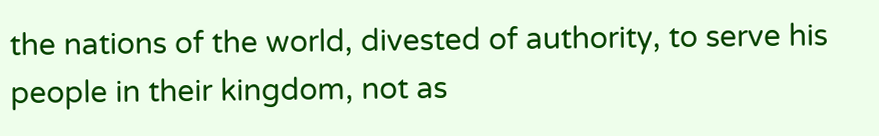the nations of the world, divested of authority, to serve his people in their kingdom, not as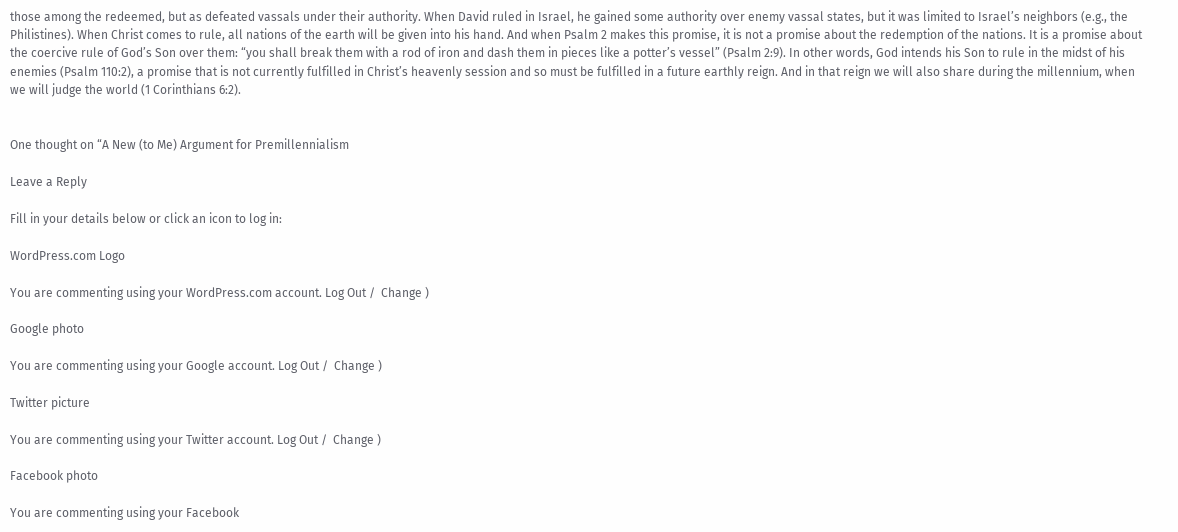those among the redeemed, but as defeated vassals under their authority. When David ruled in Israel, he gained some authority over enemy vassal states, but it was limited to Israel’s neighbors (e.g., the Philistines). When Christ comes to rule, all nations of the earth will be given into his hand. And when Psalm 2 makes this promise, it is not a promise about the redemption of the nations. It is a promise about the coercive rule of God’s Son over them: “you shall break them with a rod of iron and dash them in pieces like a potter’s vessel” (Psalm 2:9). In other words, God intends his Son to rule in the midst of his enemies (Psalm 110:2), a promise that is not currently fulfilled in Christ’s heavenly session and so must be fulfilled in a future earthly reign. And in that reign we will also share during the millennium, when we will judge the world (1 Corinthians 6:2).


One thought on “A New (to Me) Argument for Premillennialism

Leave a Reply

Fill in your details below or click an icon to log in:

WordPress.com Logo

You are commenting using your WordPress.com account. Log Out /  Change )

Google photo

You are commenting using your Google account. Log Out /  Change )

Twitter picture

You are commenting using your Twitter account. Log Out /  Change )

Facebook photo

You are commenting using your Facebook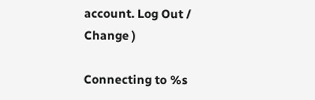account. Log Out /  Change )

Connecting to %s